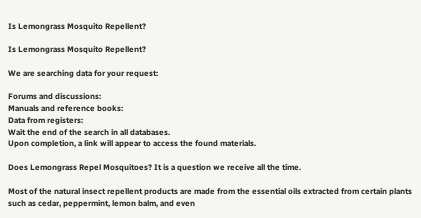Is Lemongrass Mosquito Repellent?

Is Lemongrass Mosquito Repellent?

We are searching data for your request:

Forums and discussions:
Manuals and reference books:
Data from registers:
Wait the end of the search in all databases.
Upon completion, a link will appear to access the found materials.

Does Lemongrass Repel Mosquitoes? It is a question we receive all the time.

Most of the natural insect repellent products are made from the essential oils extracted from certain plants such as cedar, peppermint, lemon balm, and even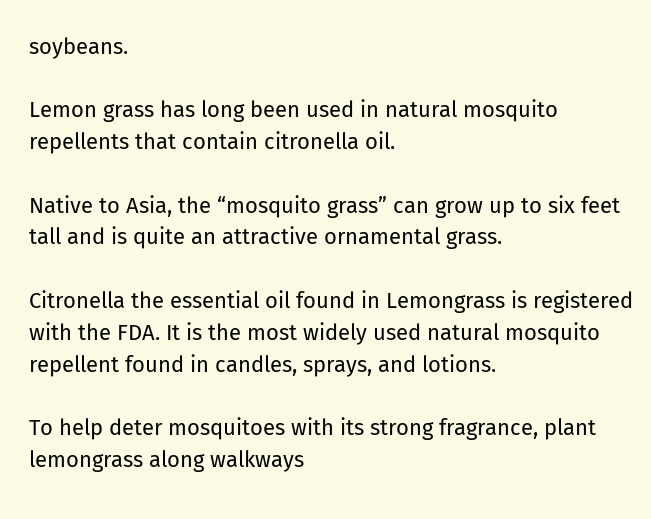soybeans.

Lemon grass has long been used in natural mosquito repellents that contain citronella oil.

Native to Asia, the “mosquito grass” can grow up to six feet tall and is quite an attractive ornamental grass.

Citronella the essential oil found in Lemongrass is registered with the FDA. It is the most widely used natural mosquito repellent found in candles, sprays, and lotions.

To help deter mosquitoes with its strong fragrance, plant lemongrass along walkways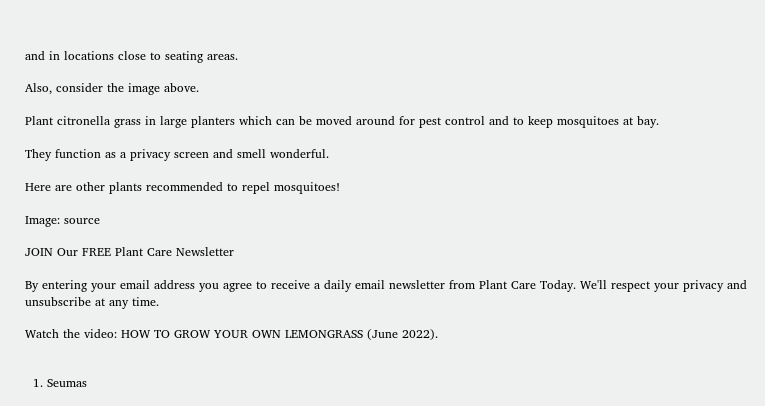and in locations close to seating areas.

Also, consider the image above.

Plant citronella grass in large planters which can be moved around for pest control and to keep mosquitoes at bay.

They function as a privacy screen and smell wonderful.

Here are other plants recommended to repel mosquitoes!

Image: source

JOIN Our FREE Plant Care Newsletter

By entering your email address you agree to receive a daily email newsletter from Plant Care Today. We'll respect your privacy and unsubscribe at any time.

Watch the video: HOW TO GROW YOUR OWN LEMONGRASS (June 2022).


  1. Seumas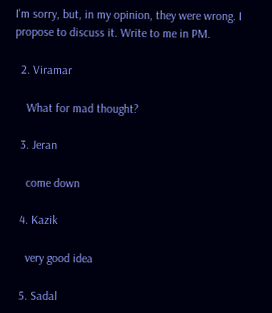I'm sorry, but, in my opinion, they were wrong. I propose to discuss it. Write to me in PM.

  2. Viramar

    What for mad thought?

  3. Jeran

    come down

  4. Kazik

    very good idea

  5. Sadal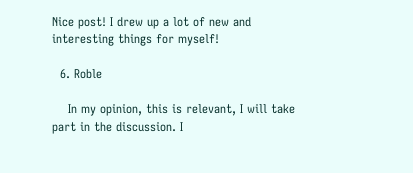Nice post! I drew up a lot of new and interesting things for myself!

  6. Roble

    In my opinion, this is relevant, I will take part in the discussion. I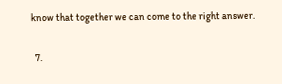know that together we can come to the right answer.

  7.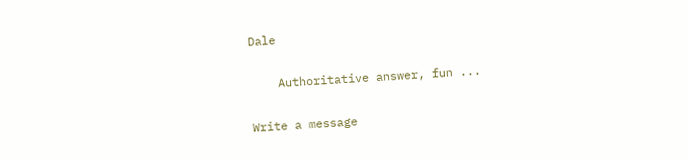Dale

    Authoritative answer, fun ...

Write a message